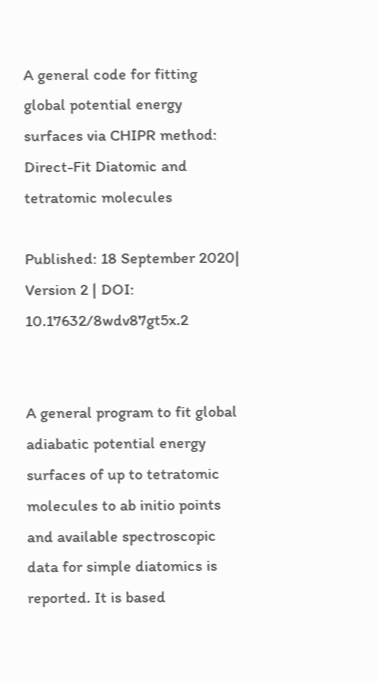A general code for fitting global potential energy surfaces via CHIPR method: Direct-Fit Diatomic and tetratomic molecules

Published: 18 September 2020| Version 2 | DOI: 10.17632/8wdv87gt5x.2


A general program to fit global adiabatic potential energy surfaces of up to tetratomic molecules to ab initio points and available spectroscopic data for simple diatomics is reported. It is based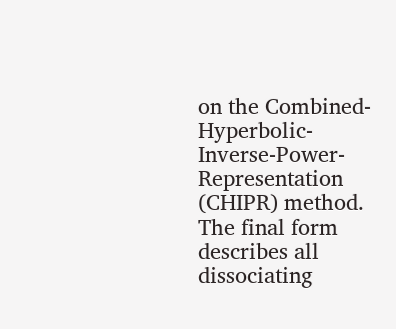on the Combined-Hyperbolic-Inverse-Power-Representation (CHIPR) method. The final form describes all dissociating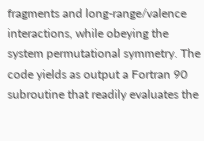fragments and long-range/valence interactions, while obeying the system permutational symmetry. The code yields as output a Fortran 90 subroutine that readily evaluates the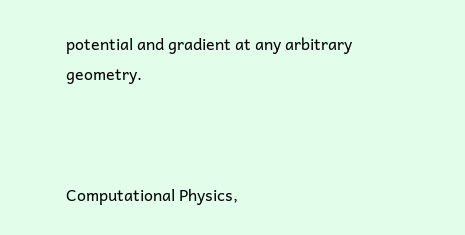potential and gradient at any arbitrary geometry.



Computational Physics,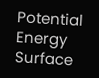Potential Energy Surface